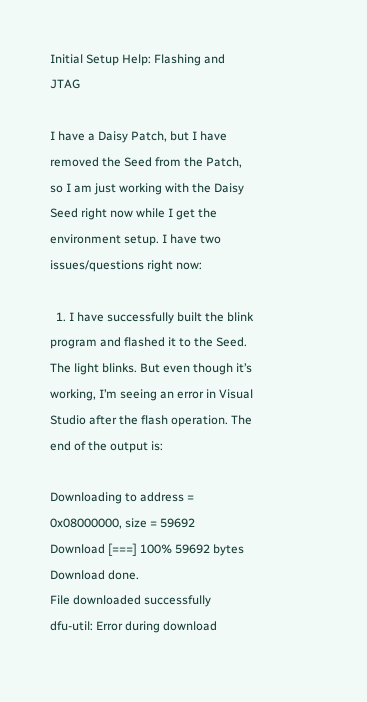Initial Setup Help: Flashing and JTAG

I have a Daisy Patch, but I have removed the Seed from the Patch, so I am just working with the Daisy Seed right now while I get the environment setup. I have two issues/questions right now:

  1. I have successfully built the blink program and flashed it to the Seed. The light blinks. But even though it’s working, I’m seeing an error in Visual Studio after the flash operation. The end of the output is:

Downloading to address = 0x08000000, size = 59692
Download [===] 100% 59692 bytes
Download done.
File downloaded successfully
dfu-util: Error during download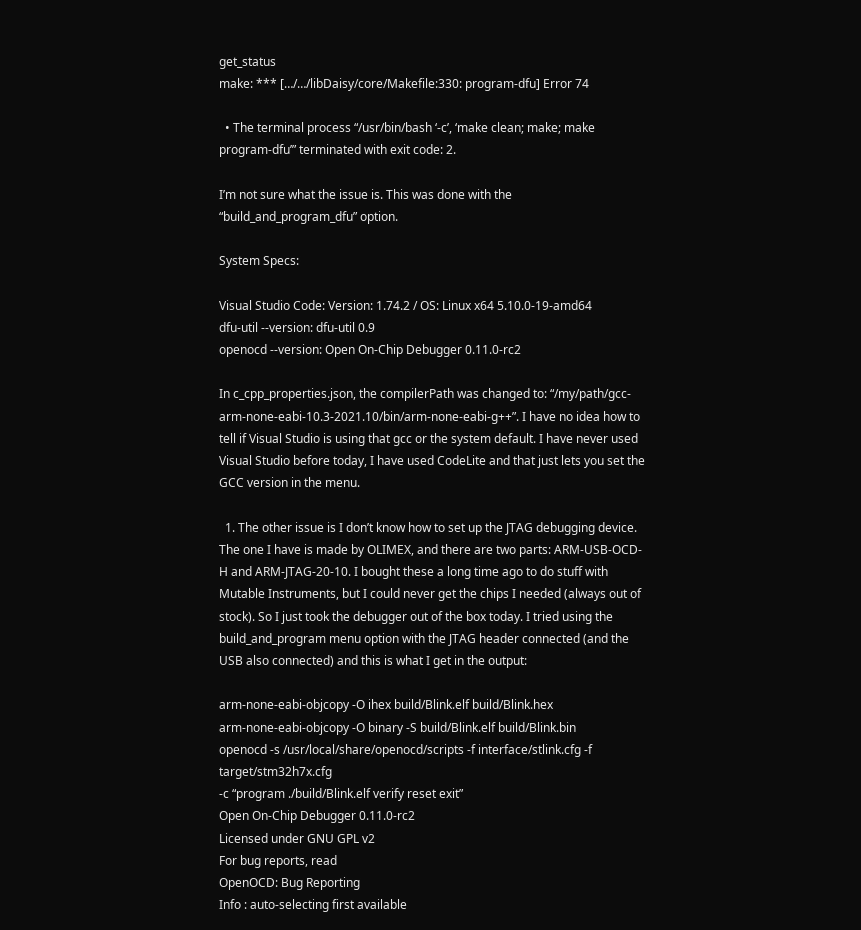get_status
make: *** […/…/libDaisy/core/Makefile:330: program-dfu] Error 74

  • The terminal process “/usr/bin/bash ‘-c’, ‘make clean; make; make program-dfu’” terminated with exit code: 2.

I’m not sure what the issue is. This was done with the “build_and_program_dfu” option.

System Specs:

Visual Studio Code: Version: 1.74.2 / OS: Linux x64 5.10.0-19-amd64
dfu-util --version: dfu-util 0.9
openocd --version: Open On-Chip Debugger 0.11.0-rc2

In c_cpp_properties.json, the compilerPath was changed to: “/my/path/gcc-arm-none-eabi-10.3-2021.10/bin/arm-none-eabi-g++”. I have no idea how to tell if Visual Studio is using that gcc or the system default. I have never used Visual Studio before today, I have used CodeLite and that just lets you set the GCC version in the menu.

  1. The other issue is I don’t know how to set up the JTAG debugging device. The one I have is made by OLIMEX, and there are two parts: ARM-USB-OCD-H and ARM-JTAG-20-10. I bought these a long time ago to do stuff with Mutable Instruments, but I could never get the chips I needed (always out of stock). So I just took the debugger out of the box today. I tried using the build_and_program menu option with the JTAG header connected (and the USB also connected) and this is what I get in the output:

arm-none-eabi-objcopy -O ihex build/Blink.elf build/Blink.hex
arm-none-eabi-objcopy -O binary -S build/Blink.elf build/Blink.bin
openocd -s /usr/local/share/openocd/scripts -f interface/stlink.cfg -f target/stm32h7x.cfg
-c “program ./build/Blink.elf verify reset exit”
Open On-Chip Debugger 0.11.0-rc2
Licensed under GNU GPL v2
For bug reports, read
OpenOCD: Bug Reporting
Info : auto-selecting first available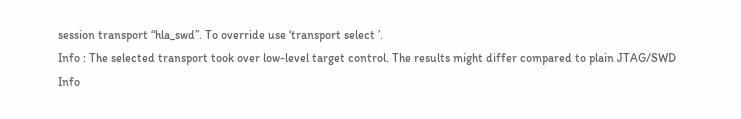session transport “hla_swd”. To override use ‘transport select ’.
Info : The selected transport took over low-level target control. The results might differ compared to plain JTAG/SWD
Info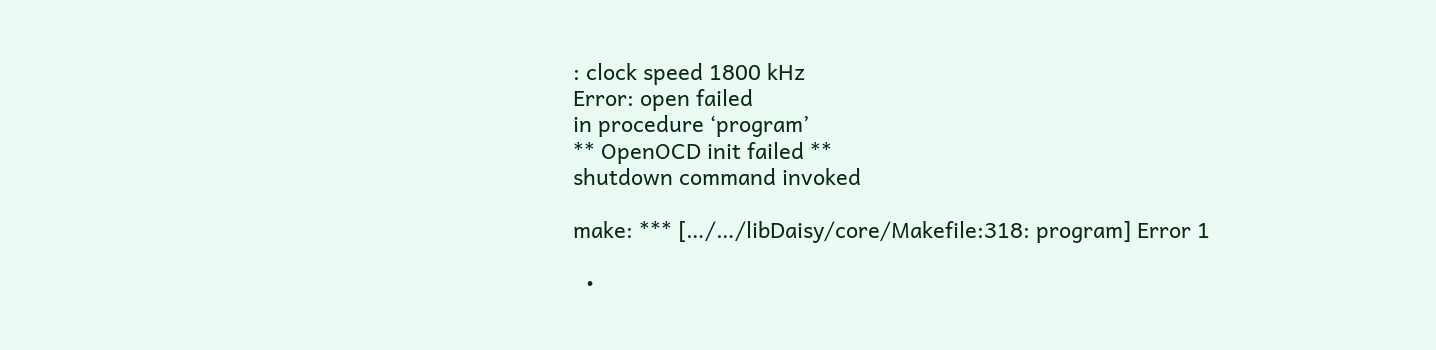: clock speed 1800 kHz
Error: open failed
in procedure ‘program’
** OpenOCD init failed **
shutdown command invoked

make: *** […/…/libDaisy/core/Makefile:318: program] Error 1

  •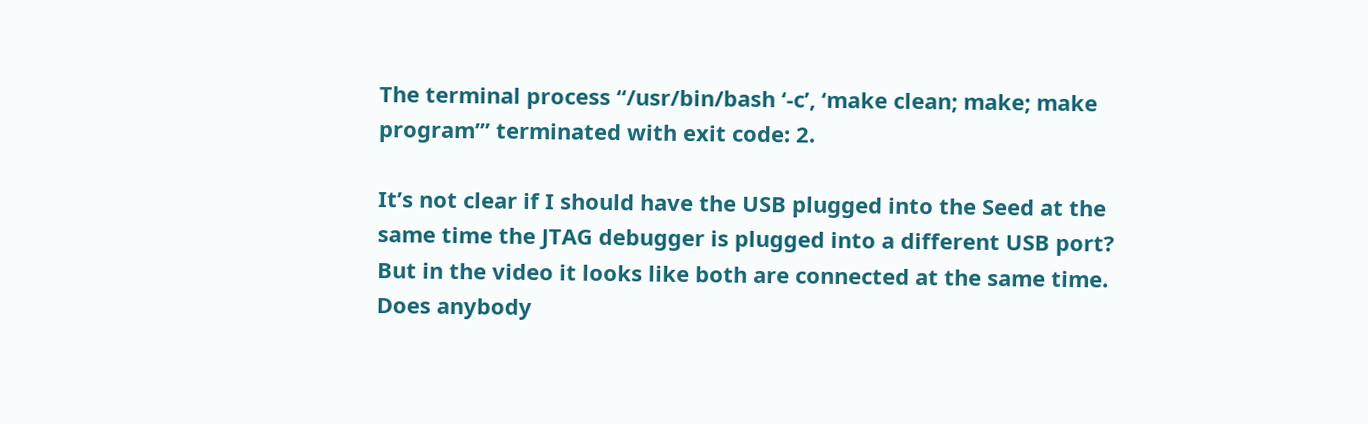The terminal process “/usr/bin/bash ‘-c’, ‘make clean; make; make program’” terminated with exit code: 2.

It’s not clear if I should have the USB plugged into the Seed at the same time the JTAG debugger is plugged into a different USB port? But in the video it looks like both are connected at the same time. Does anybody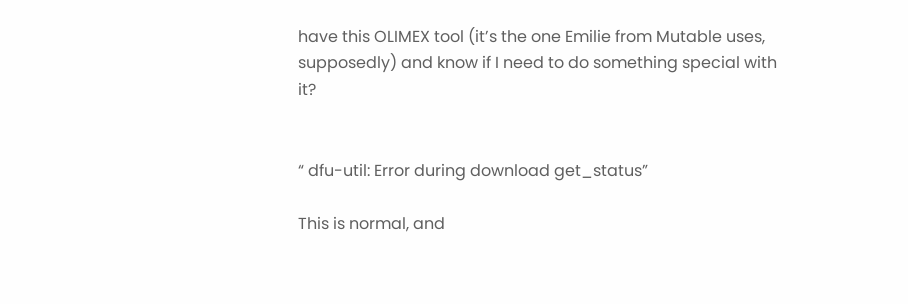have this OLIMEX tool (it’s the one Emilie from Mutable uses, supposedly) and know if I need to do something special with it?


“ dfu-util: Error during download get_status”

This is normal, and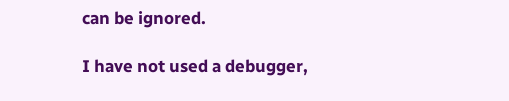can be ignored.

I have not used a debugger,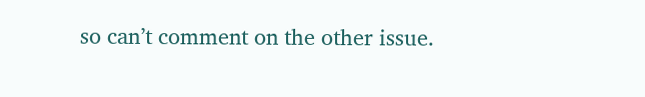so can’t comment on the other issue.